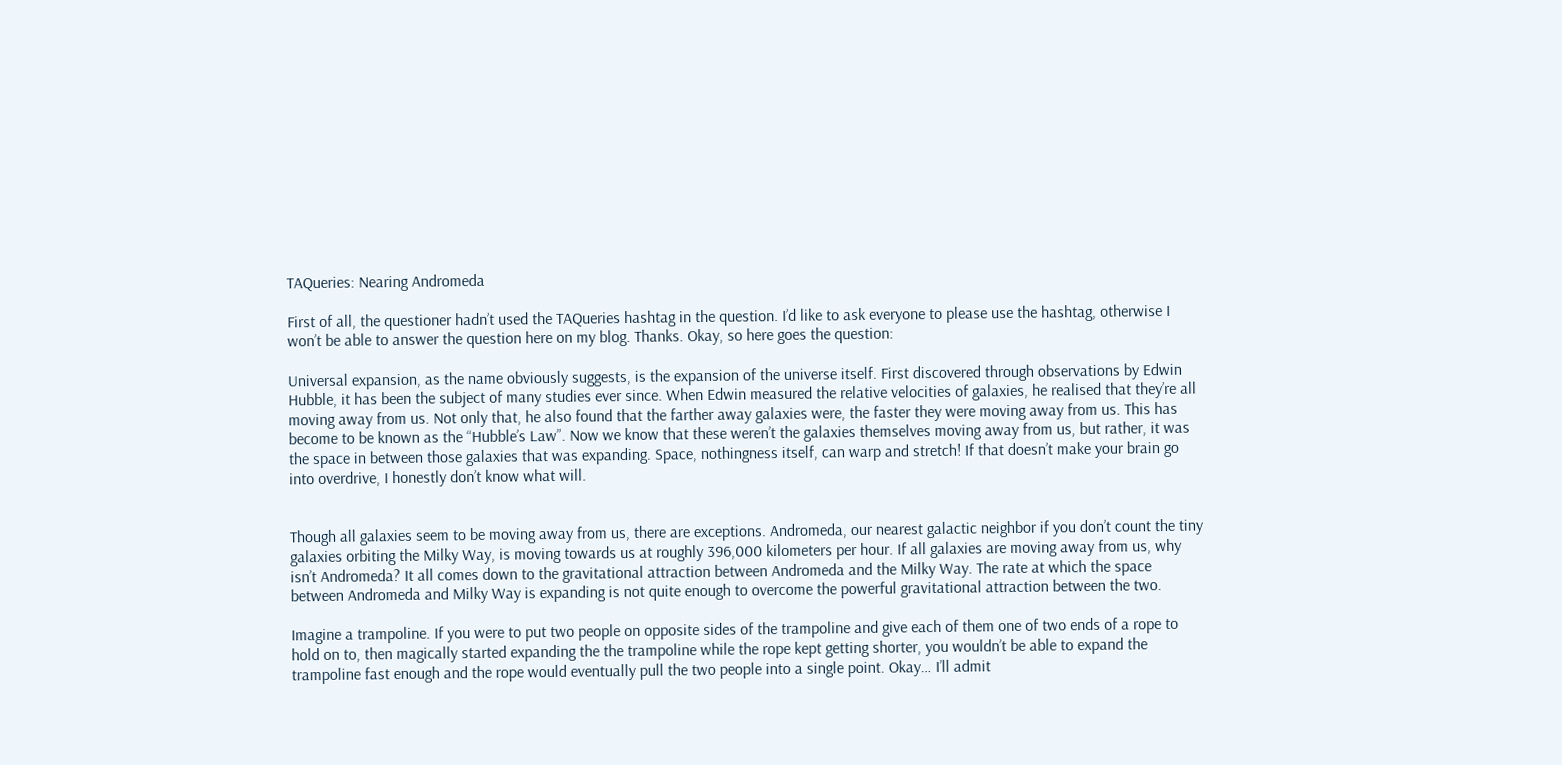TAQueries: Nearing Andromeda

First of all, the questioner hadn’t used the TAQueries hashtag in the question. I’d like to ask everyone to please use the hashtag, otherwise I won’t be able to answer the question here on my blog. Thanks. Okay, so here goes the question:

Universal expansion, as the name obviously suggests, is the expansion of the universe itself. First discovered through observations by Edwin Hubble, it has been the subject of many studies ever since. When Edwin measured the relative velocities of galaxies, he realised that they’re all moving away from us. Not only that, he also found that the farther away galaxies were, the faster they were moving away from us. This has become to be known as the “Hubble’s Law”. Now we know that these weren’t the galaxies themselves moving away from us, but rather, it was the space in between those galaxies that was expanding. Space, nothingness itself, can warp and stretch! If that doesn’t make your brain go into overdrive, I honestly don’t know what will.


Though all galaxies seem to be moving away from us, there are exceptions. Andromeda, our nearest galactic neighbor if you don’t count the tiny galaxies orbiting the Milky Way, is moving towards us at roughly 396,000 kilometers per hour. If all galaxies are moving away from us, why isn’t Andromeda? It all comes down to the gravitational attraction between Andromeda and the Milky Way. The rate at which the space between Andromeda and Milky Way is expanding is not quite enough to overcome the powerful gravitational attraction between the two.

Imagine a trampoline. If you were to put two people on opposite sides of the trampoline and give each of them one of two ends of a rope to hold on to, then magically started expanding the the trampoline while the rope kept getting shorter, you wouldn’t be able to expand the trampoline fast enough and the rope would eventually pull the two people into a single point. Okay… I’ll admit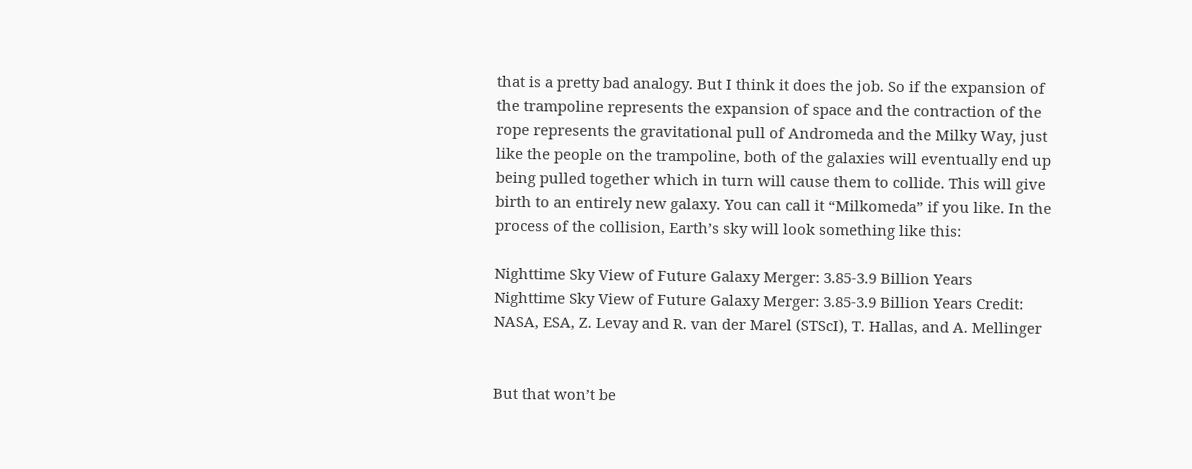that is a pretty bad analogy. But I think it does the job. So if the expansion of the trampoline represents the expansion of space and the contraction of the rope represents the gravitational pull of Andromeda and the Milky Way, just like the people on the trampoline, both of the galaxies will eventually end up being pulled together which in turn will cause them to collide. This will give birth to an entirely new galaxy. You can call it “Milkomeda” if you like. In the process of the collision, Earth’s sky will look something like this:

Nighttime Sky View of Future Galaxy Merger: 3.85-3.9 Billion Years
Nighttime Sky View of Future Galaxy Merger: 3.85-3.9 Billion Years Credit: NASA, ESA, Z. Levay and R. van der Marel (STScI), T. Hallas, and A. Mellinger


But that won’t be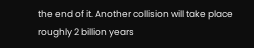the end of it. Another collision will take place roughly 2 billion years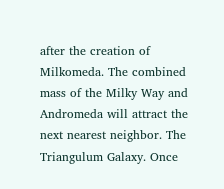after the creation of Milkomeda. The combined mass of the Milky Way and Andromeda will attract the next nearest neighbor. The Triangulum Galaxy. Once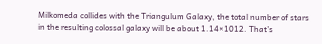Milkomeda collides with the Triangulum Galaxy, the total number of stars in the resulting colossal galaxy will be about 1.14×1012. That’s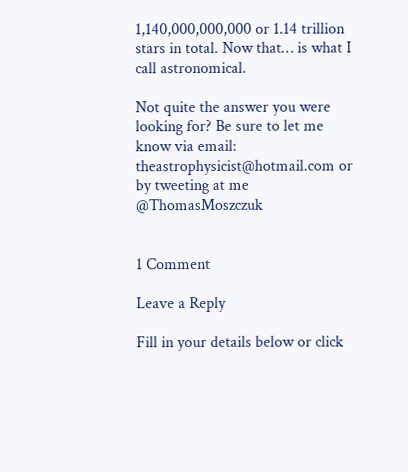1,140,000,000,000 or 1.14 trillion stars in total. Now that… is what I call astronomical.

Not quite the answer you were looking for? Be sure to let me know via email: theastrophysicist@hotmail.com or by tweeting at me @ThomasMoszczuk


1 Comment

Leave a Reply

Fill in your details below or click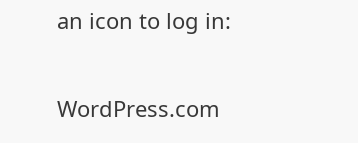an icon to log in:

WordPress.com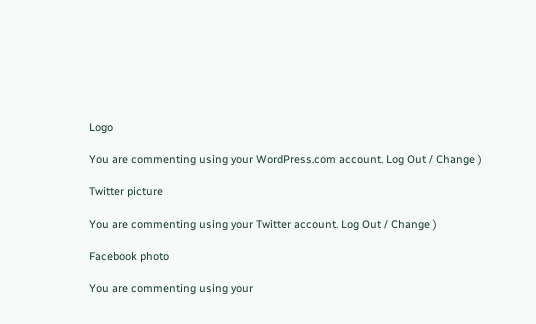Logo

You are commenting using your WordPress.com account. Log Out / Change )

Twitter picture

You are commenting using your Twitter account. Log Out / Change )

Facebook photo

You are commenting using your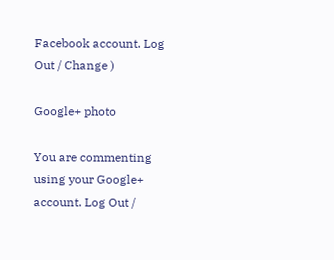Facebook account. Log Out / Change )

Google+ photo

You are commenting using your Google+ account. Log Out /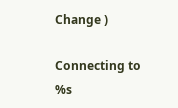Change )

Connecting to %s